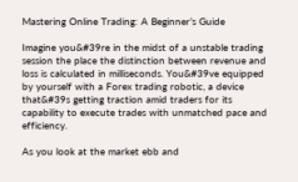Mastering Online Trading: A Beginner’s Guide

Imagine you&#39re in the midst of a unstable trading session the place the distinction between revenue and loss is calculated in milliseconds. You&#39ve equipped by yourself with a Forex trading robotic, a device that&#39s getting traction amid traders for its capability to execute trades with unmatched pace and efficiency.

As you look at the market ebb and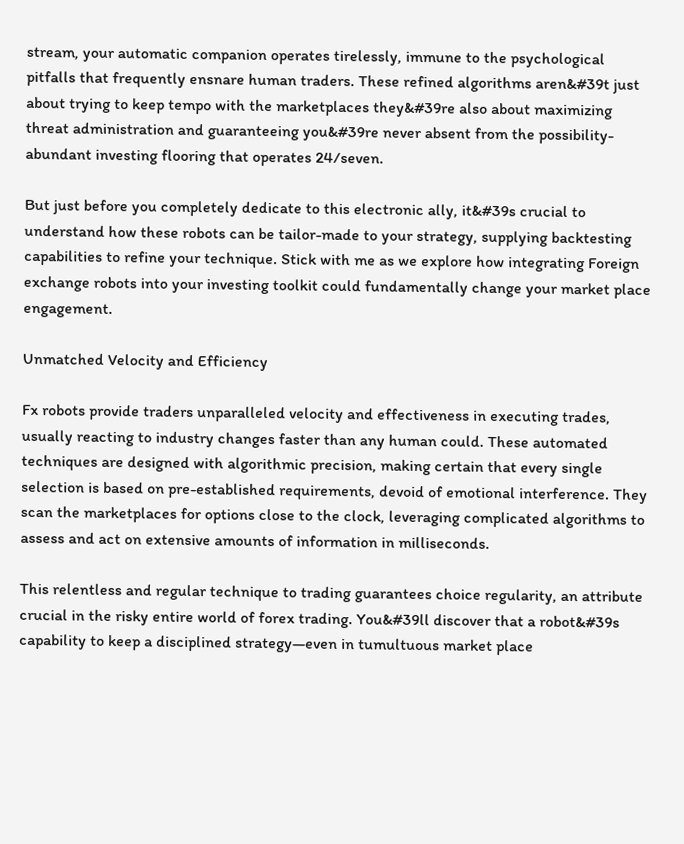stream, your automatic companion operates tirelessly, immune to the psychological pitfalls that frequently ensnare human traders. These refined algorithms aren&#39t just about trying to keep tempo with the marketplaces they&#39re also about maximizing threat administration and guaranteeing you&#39re never absent from the possibility-abundant investing flooring that operates 24/seven.

But just before you completely dedicate to this electronic ally, it&#39s crucial to understand how these robots can be tailor-made to your strategy, supplying backtesting capabilities to refine your technique. Stick with me as we explore how integrating Foreign exchange robots into your investing toolkit could fundamentally change your market place engagement.

Unmatched Velocity and Efficiency

Fx robots provide traders unparalleled velocity and effectiveness in executing trades, usually reacting to industry changes faster than any human could. These automated techniques are designed with algorithmic precision, making certain that every single selection is based on pre-established requirements, devoid of emotional interference. They scan the marketplaces for options close to the clock, leveraging complicated algorithms to assess and act on extensive amounts of information in milliseconds.

This relentless and regular technique to trading guarantees choice regularity, an attribute crucial in the risky entire world of forex trading. You&#39ll discover that a robot&#39s capability to keep a disciplined strategy—even in tumultuous market place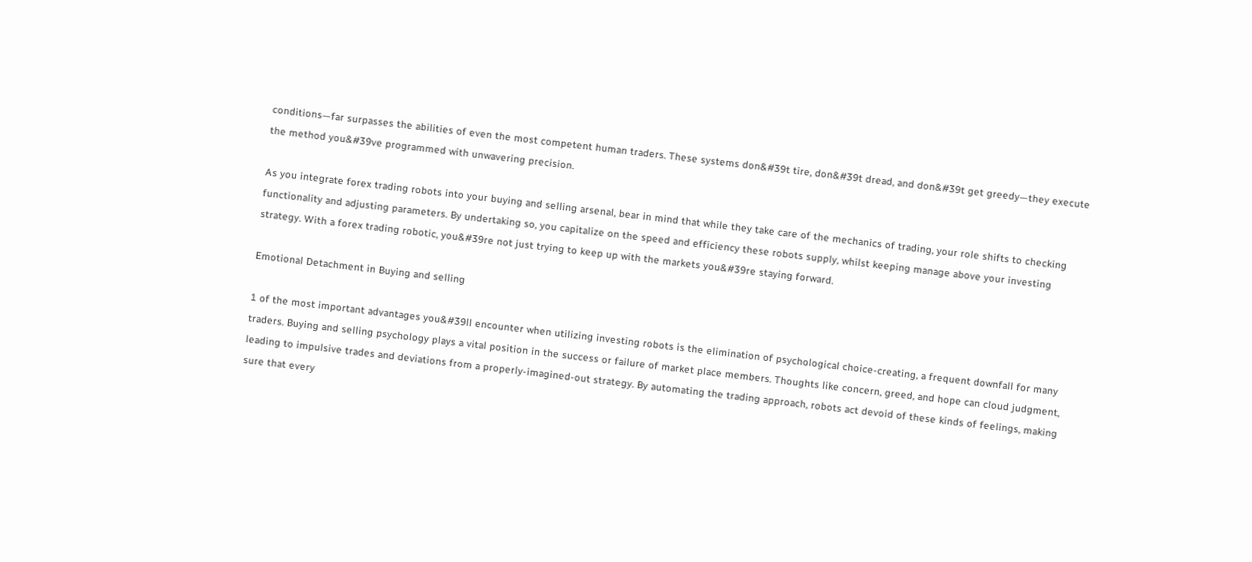conditions—far surpasses the abilities of even the most competent human traders. These systems don&#39t tire, don&#39t dread, and don&#39t get greedy—they execute the method you&#39ve programmed with unwavering precision.

As you integrate forex trading robots into your buying and selling arsenal, bear in mind that while they take care of the mechanics of trading, your role shifts to checking functionality and adjusting parameters. By undertaking so, you capitalize on the speed and efficiency these robots supply, whilst keeping manage above your investing strategy. With a forex trading robotic, you&#39re not just trying to keep up with the markets you&#39re staying forward.

Emotional Detachment in Buying and selling

1 of the most important advantages you&#39ll encounter when utilizing investing robots is the elimination of psychological choice-creating, a frequent downfall for many traders. Buying and selling psychology plays a vital position in the success or failure of market place members. Thoughts like concern, greed, and hope can cloud judgment, leading to impulsive trades and deviations from a properly-imagined-out strategy. By automating the trading approach, robots act devoid of these kinds of feelings, making sure that every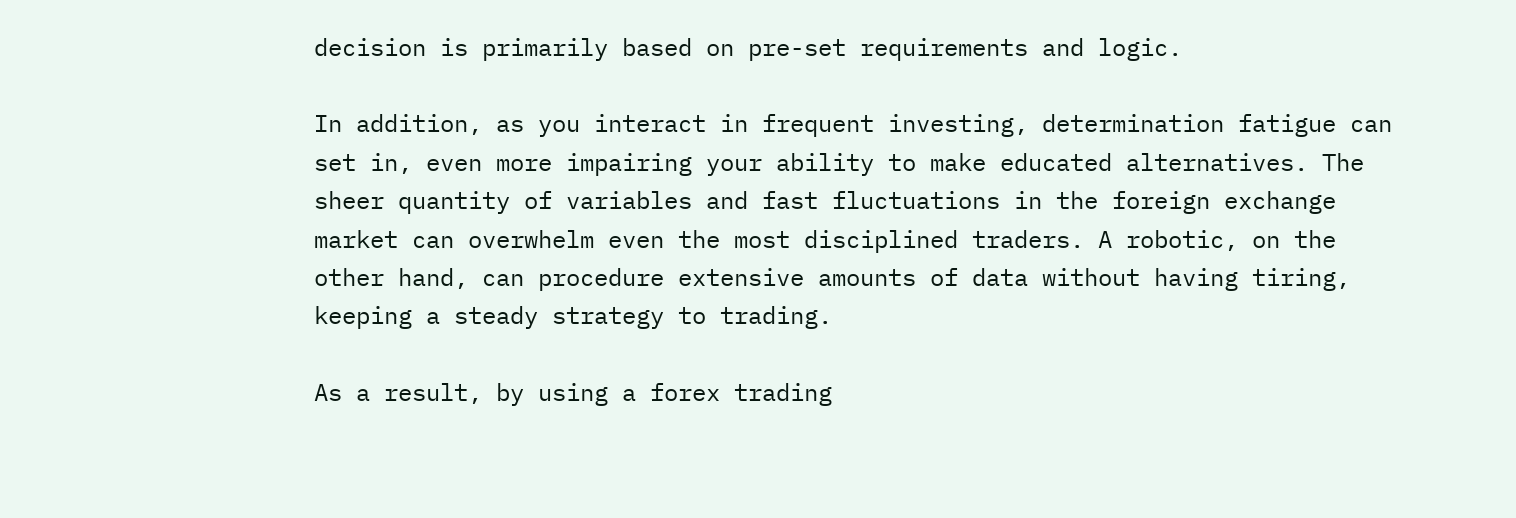decision is primarily based on pre-set requirements and logic.

In addition, as you interact in frequent investing, determination fatigue can set in, even more impairing your ability to make educated alternatives. The sheer quantity of variables and fast fluctuations in the foreign exchange market can overwhelm even the most disciplined traders. A robotic, on the other hand, can procedure extensive amounts of data without having tiring, keeping a steady strategy to trading.

As a result, by using a forex trading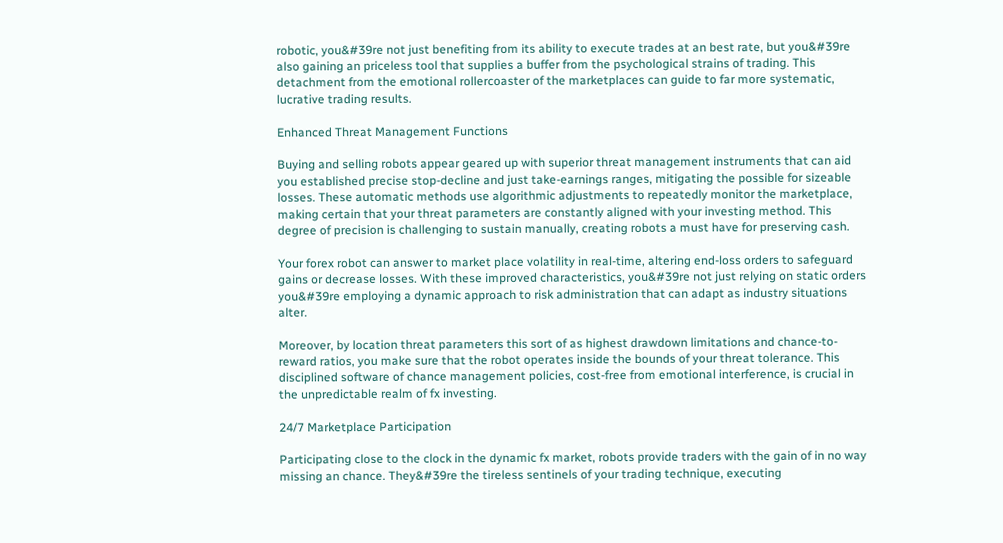robotic, you&#39re not just benefiting from its ability to execute trades at an best rate, but you&#39re also gaining an priceless tool that supplies a buffer from the psychological strains of trading. This detachment from the emotional rollercoaster of the marketplaces can guide to far more systematic, lucrative trading results.

Enhanced Threat Management Functions

Buying and selling robots appear geared up with superior threat management instruments that can aid you established precise stop-decline and just take-earnings ranges, mitigating the possible for sizeable losses. These automatic methods use algorithmic adjustments to repeatedly monitor the marketplace, making certain that your threat parameters are constantly aligned with your investing method. This degree of precision is challenging to sustain manually, creating robots a must have for preserving cash.

Your forex robot can answer to market place volatility in real-time, altering end-loss orders to safeguard gains or decrease losses. With these improved characteristics, you&#39re not just relying on static orders you&#39re employing a dynamic approach to risk administration that can adapt as industry situations alter.

Moreover, by location threat parameters this sort of as highest drawdown limitations and chance-to-reward ratios, you make sure that the robot operates inside the bounds of your threat tolerance. This disciplined software of chance management policies, cost-free from emotional interference, is crucial in the unpredictable realm of fx investing.

24/7 Marketplace Participation

Participating close to the clock in the dynamic fx market, robots provide traders with the gain of in no way missing an chance. They&#39re the tireless sentinels of your trading technique, executing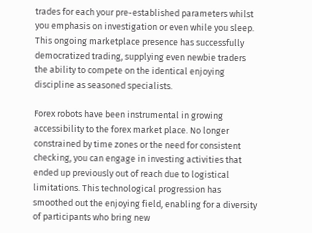trades for each your pre-established parameters whilst you emphasis on investigation or even while you sleep. This ongoing marketplace presence has successfully democratized trading, supplying even newbie traders the ability to compete on the identical enjoying discipline as seasoned specialists.

Forex robots have been instrumental in growing accessibility to the forex market place. No longer constrained by time zones or the need for consistent checking, you can engage in investing activities that ended up previously out of reach due to logistical limitations. This technological progression has smoothed out the enjoying field, enabling for a diversity of participants who bring new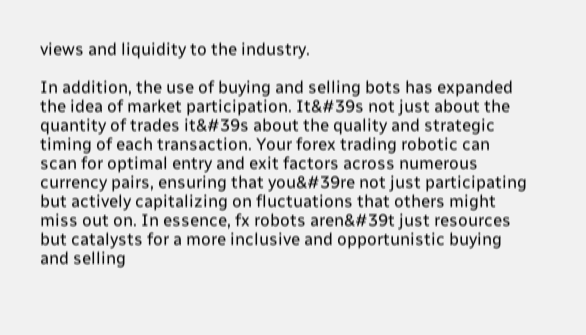views and liquidity to the industry.

In addition, the use of buying and selling bots has expanded the idea of market participation. It&#39s not just about the quantity of trades it&#39s about the quality and strategic timing of each transaction. Your forex trading robotic can scan for optimal entry and exit factors across numerous currency pairs, ensuring that you&#39re not just participating but actively capitalizing on fluctuations that others might miss out on. In essence, fx robots aren&#39t just resources but catalysts for a more inclusive and opportunistic buying and selling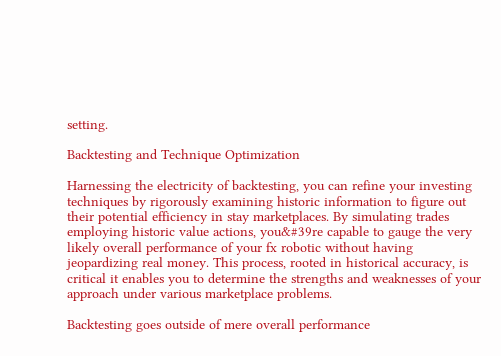setting.

Backtesting and Technique Optimization

Harnessing the electricity of backtesting, you can refine your investing techniques by rigorously examining historic information to figure out their potential efficiency in stay marketplaces. By simulating trades employing historic value actions, you&#39re capable to gauge the very likely overall performance of your fx robotic without having jeopardizing real money. This process, rooted in historical accuracy, is critical it enables you to determine the strengths and weaknesses of your approach under various marketplace problems.

Backtesting goes outside of mere overall performance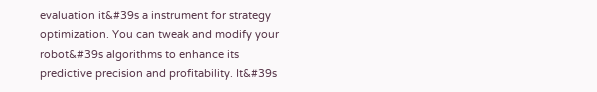evaluation it&#39s a instrument for strategy optimization. You can tweak and modify your robot&#39s algorithms to enhance its predictive precision and profitability. It&#39s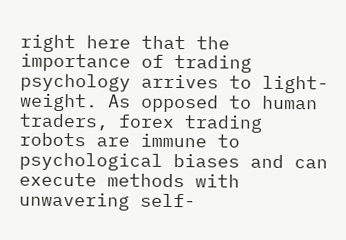right here that the importance of trading psychology arrives to light-weight. As opposed to human traders, forex trading robots are immune to psychological biases and can execute methods with unwavering self-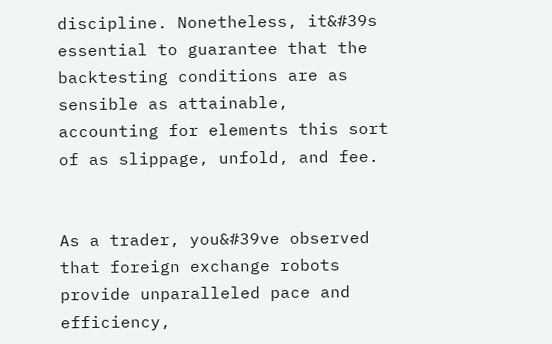discipline. Nonetheless, it&#39s essential to guarantee that the backtesting conditions are as sensible as attainable, accounting for elements this sort of as slippage, unfold, and fee.


As a trader, you&#39ve observed that foreign exchange robots provide unparalleled pace and efficiency,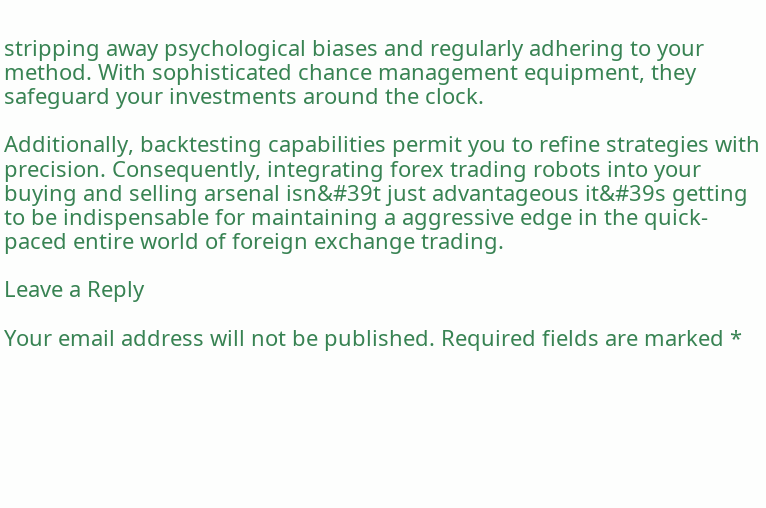stripping away psychological biases and regularly adhering to your method. With sophisticated chance management equipment, they safeguard your investments around the clock.

Additionally, backtesting capabilities permit you to refine strategies with precision. Consequently, integrating forex trading robots into your buying and selling arsenal isn&#39t just advantageous it&#39s getting to be indispensable for maintaining a aggressive edge in the quick-paced entire world of foreign exchange trading.

Leave a Reply

Your email address will not be published. Required fields are marked *